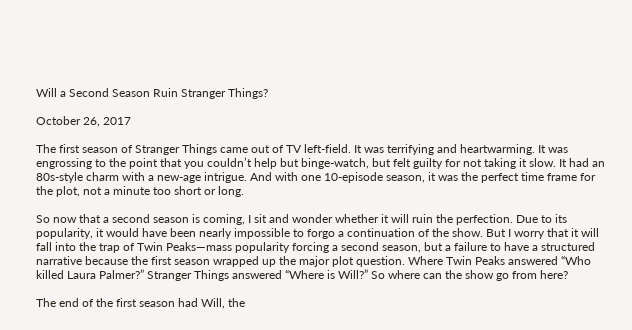Will a Second Season Ruin Stranger Things?

October 26, 2017

The first season of Stranger Things came out of TV left-field. It was terrifying and heartwarming. It was engrossing to the point that you couldn’t help but binge-watch, but felt guilty for not taking it slow. It had an 80s-style charm with a new-age intrigue. And with one 10-episode season, it was the perfect time frame for the plot, not a minute too short or long.

So now that a second season is coming, I sit and wonder whether it will ruin the perfection. Due to its popularity, it would have been nearly impossible to forgo a continuation of the show. But I worry that it will fall into the trap of Twin Peaks—mass popularity forcing a second season, but a failure to have a structured narrative because the first season wrapped up the major plot question. Where Twin Peaks answered “Who killed Laura Palmer?” Stranger Things answered “Where is Will?” So where can the show go from here?

The end of the first season had Will, the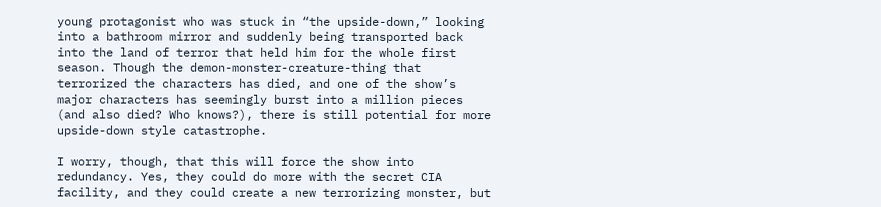young protagonist who was stuck in “the upside-down,” looking into a bathroom mirror and suddenly being transported back into the land of terror that held him for the whole first season. Though the demon-monster-creature-thing that terrorized the characters has died, and one of the show’s major characters has seemingly burst into a million pieces (and also died? Who knows?), there is still potential for more upside-down style catastrophe.

I worry, though, that this will force the show into redundancy. Yes, they could do more with the secret CIA facility, and they could create a new terrorizing monster, but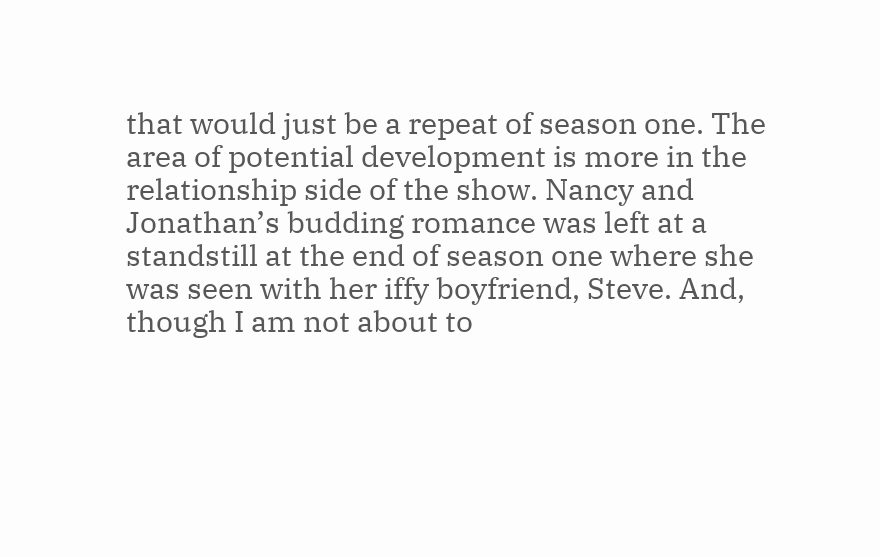that would just be a repeat of season one. The area of potential development is more in the relationship side of the show. Nancy and Jonathan’s budding romance was left at a standstill at the end of season one where she was seen with her iffy boyfriend, Steve. And, though I am not about to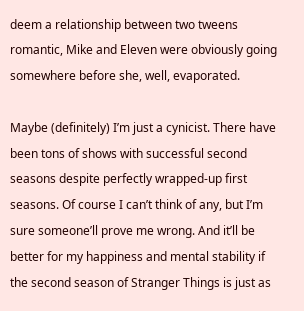deem a relationship between two tweens romantic, Mike and Eleven were obviously going somewhere before she, well, evaporated.

Maybe (definitely) I’m just a cynicist. There have been tons of shows with successful second seasons despite perfectly wrapped-up first seasons. Of course I can’t think of any, but I’m sure someone’ll prove me wrong. And it’ll be better for my happiness and mental stability if the second season of Stranger Things is just as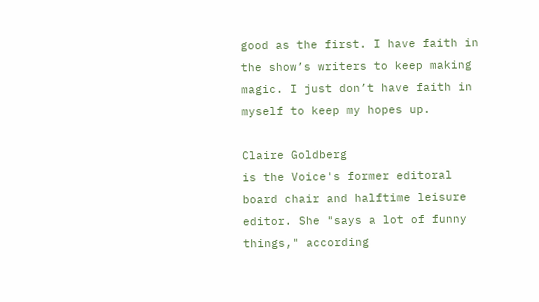good as the first. I have faith in the show’s writers to keep making magic. I just don’t have faith in myself to keep my hopes up.

Claire Goldberg
is the Voice's former editoral board chair and halftime leisure editor. She "says a lot of funny things," according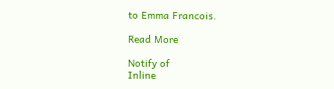to Emma Francois.

Read More

Notify of
Inline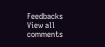Feedbacks
View all comments